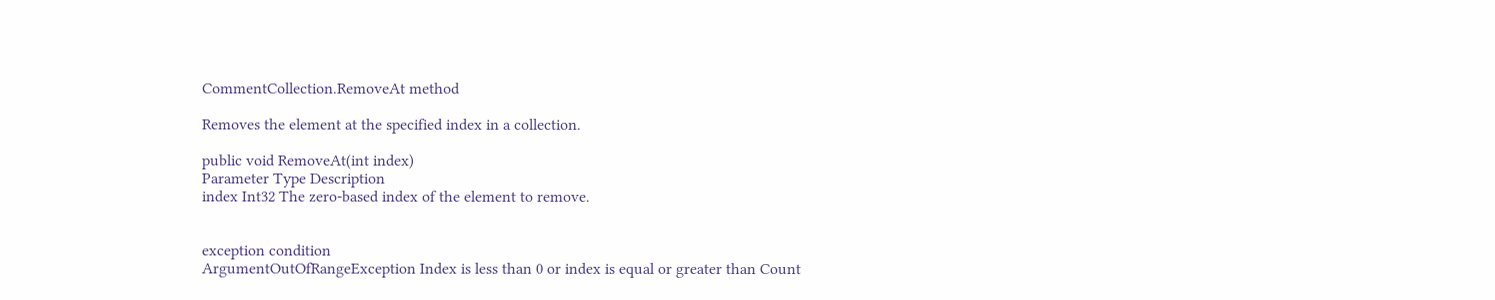CommentCollection.RemoveAt method

Removes the element at the specified index in a collection.

public void RemoveAt(int index)
Parameter Type Description
index Int32 The zero-based index of the element to remove.


exception condition
ArgumentOutOfRangeException Index is less than 0 or index is equal or greater than Count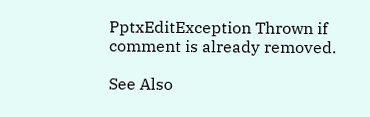PptxEditException Thrown if comment is already removed.

See Also